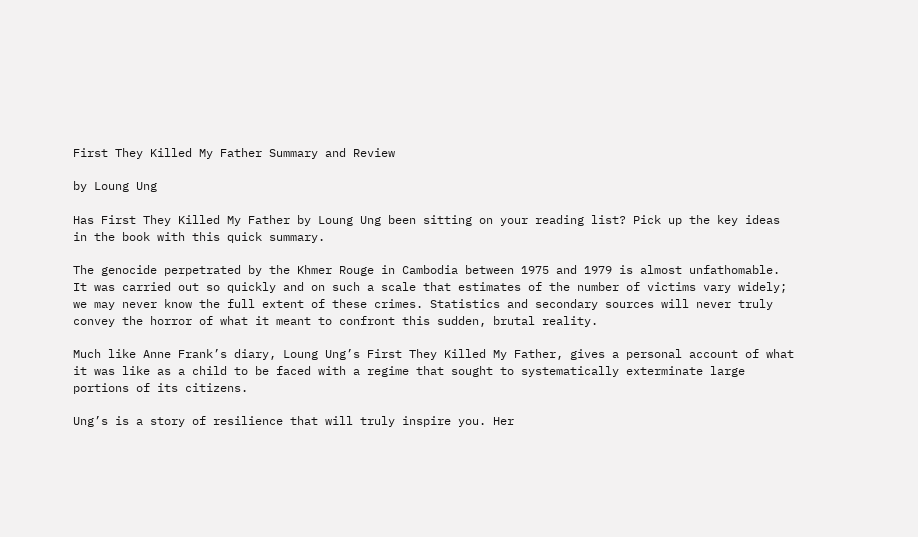First They Killed My Father Summary and Review

by Loung Ung

Has First They Killed My Father by Loung Ung been sitting on your reading list? Pick up the key ideas in the book with this quick summary.

The genocide perpetrated by the Khmer Rouge in Cambodia between 1975 and 1979 is almost unfathomable. It was carried out so quickly and on such a scale that estimates of the number of victims vary widely; we may never know the full extent of these crimes. Statistics and secondary sources will never truly convey the horror of what it meant to confront this sudden, brutal reality.

Much like Anne Frank’s diary, Loung Ung’s First They Killed My Father, gives a personal account of what it was like as a child to be faced with a regime that sought to systematically exterminate large portions of its citizens.

Ung’s is a story of resilience that will truly inspire you. Her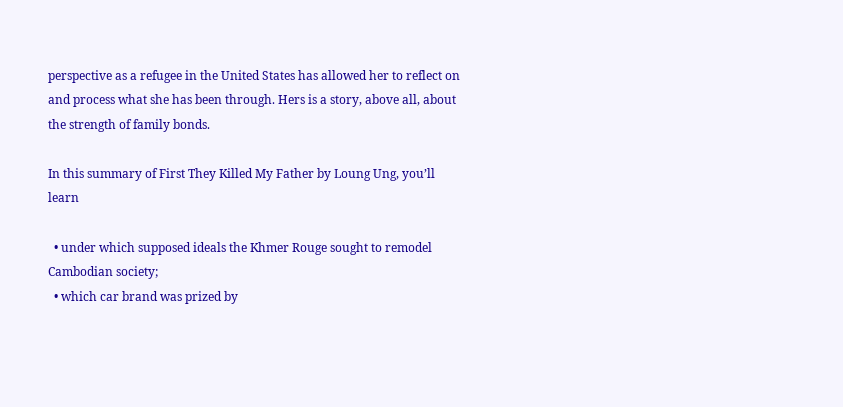perspective as a refugee in the United States has allowed her to reflect on and process what she has been through. Hers is a story, above all, about the strength of family bonds.

In this summary of First They Killed My Father by Loung Ung, you’ll learn

  • under which supposed ideals the Khmer Rouge sought to remodel Cambodian society;
  • which car brand was prized by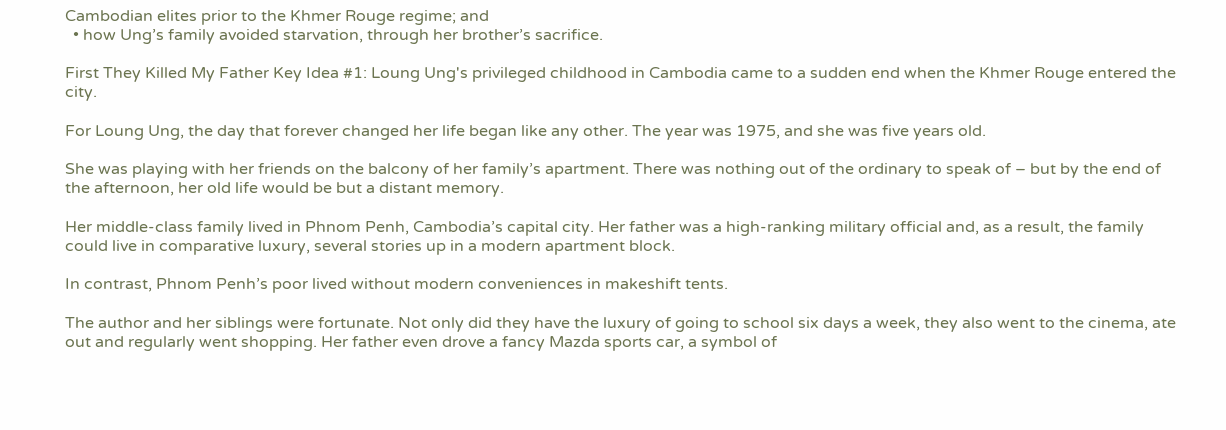Cambodian elites prior to the Khmer Rouge regime; and
  • how Ung’s family avoided starvation, through her brother’s sacrifice.

First They Killed My Father Key Idea #1: Loung Ung's privileged childhood in Cambodia came to a sudden end when the Khmer Rouge entered the city.

For Loung Ung, the day that forever changed her life began like any other. The year was 1975, and she was five years old.

She was playing with her friends on the balcony of her family’s apartment. There was nothing out of the ordinary to speak of – but by the end of the afternoon, her old life would be but a distant memory.

Her middle-class family lived in Phnom Penh, Cambodia’s capital city. Her father was a high-ranking military official and, as a result, the family could live in comparative luxury, several stories up in a modern apartment block.

In contrast, Phnom Penh’s poor lived without modern conveniences in makeshift tents.

The author and her siblings were fortunate. Not only did they have the luxury of going to school six days a week, they also went to the cinema, ate out and regularly went shopping. Her father even drove a fancy Mazda sports car, a symbol of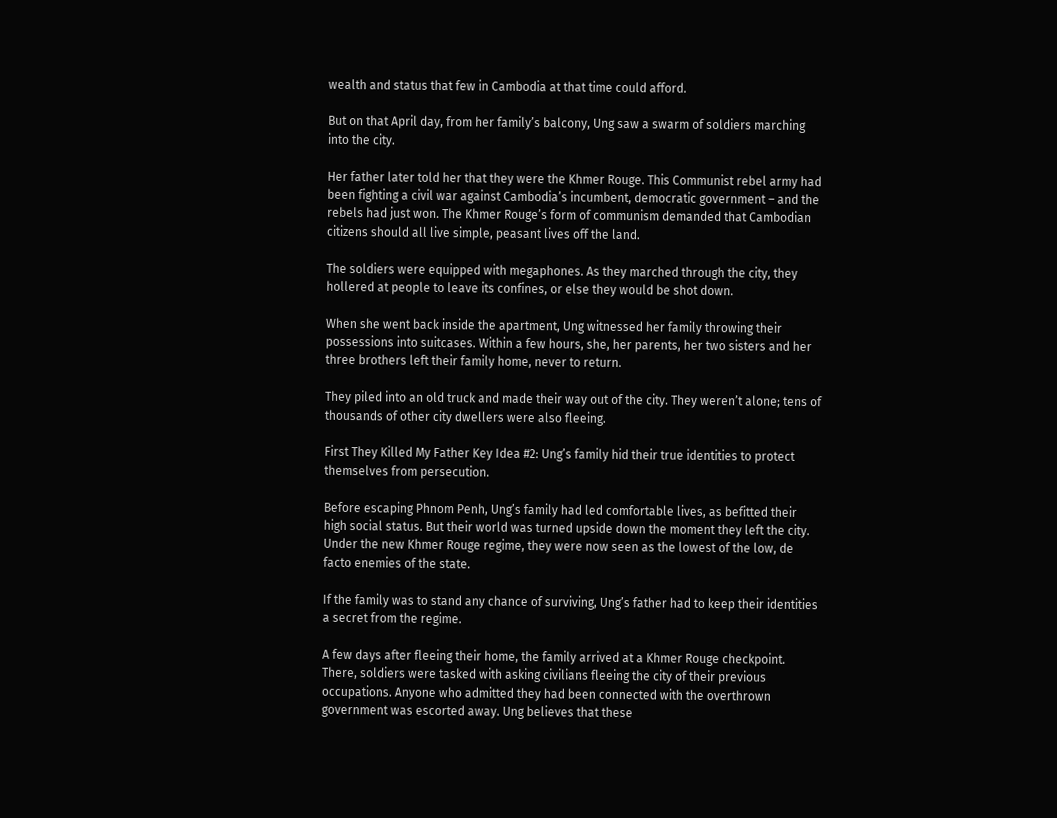wealth and status that few in Cambodia at that time could afford.

But on that April day, from her family’s balcony, Ung saw a swarm of soldiers marching into the city.

Her father later told her that they were the Khmer Rouge. This Communist rebel army had been fighting a civil war against Cambodia’s incumbent, democratic government – and the rebels had just won. The Khmer Rouge’s form of communism demanded that Cambodian citizens should all live simple, peasant lives off the land.

The soldiers were equipped with megaphones. As they marched through the city, they hollered at people to leave its confines, or else they would be shot down.

When she went back inside the apartment, Ung witnessed her family throwing their possessions into suitcases. Within a few hours, she, her parents, her two sisters and her three brothers left their family home, never to return.

They piled into an old truck and made their way out of the city. They weren’t alone; tens of thousands of other city dwellers were also fleeing.

First They Killed My Father Key Idea #2: Ung’s family hid their true identities to protect themselves from persecution.

Before escaping Phnom Penh, Ung’s family had led comfortable lives, as befitted their high social status. But their world was turned upside down the moment they left the city. Under the new Khmer Rouge regime, they were now seen as the lowest of the low, de facto enemies of the state.

If the family was to stand any chance of surviving, Ung’s father had to keep their identities a secret from the regime.

A few days after fleeing their home, the family arrived at a Khmer Rouge checkpoint. There, soldiers were tasked with asking civilians fleeing the city of their previous occupations. Anyone who admitted they had been connected with the overthrown government was escorted away. Ung believes that these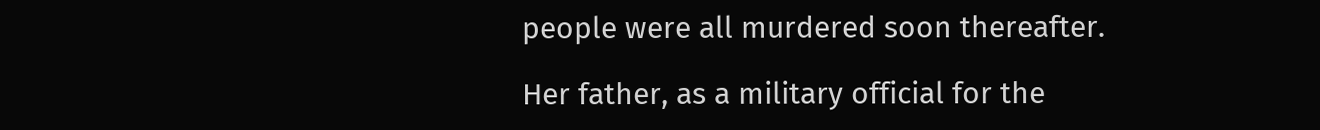people were all murdered soon thereafter.

Her father, as a military official for the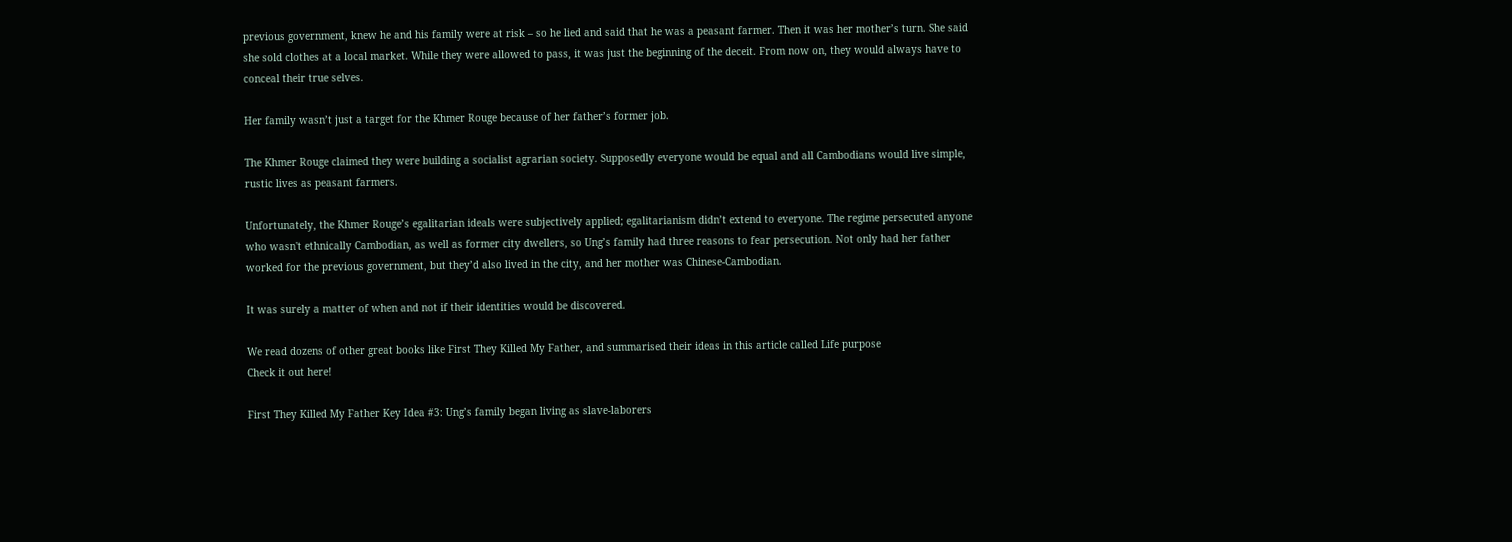previous government, knew he and his family were at risk – so he lied and said that he was a peasant farmer. Then it was her mother’s turn. She said she sold clothes at a local market. While they were allowed to pass, it was just the beginning of the deceit. From now on, they would always have to conceal their true selves.

Her family wasn’t just a target for the Khmer Rouge because of her father’s former job.

The Khmer Rouge claimed they were building a socialist agrarian society. Supposedly everyone would be equal and all Cambodians would live simple, rustic lives as peasant farmers.

Unfortunately, the Khmer Rouge’s egalitarian ideals were subjectively applied; egalitarianism didn’t extend to everyone. The regime persecuted anyone who wasn't ethnically Cambodian, as well as former city dwellers, so Ung’s family had three reasons to fear persecution. Not only had her father worked for the previous government, but they’d also lived in the city, and her mother was Chinese-Cambodian.

It was surely a matter of when and not if their identities would be discovered.

We read dozens of other great books like First They Killed My Father, and summarised their ideas in this article called Life purpose
Check it out here!

First They Killed My Father Key Idea #3: Ung’s family began living as slave-laborers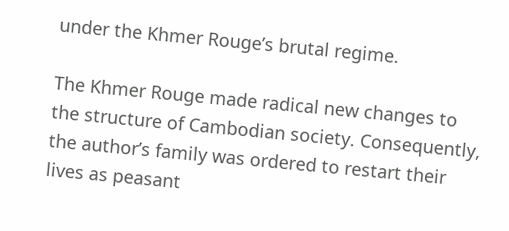under the Khmer Rouge’s brutal regime.

The Khmer Rouge made radical new changes to the structure of Cambodian society. Consequently, the author’s family was ordered to restart their lives as peasant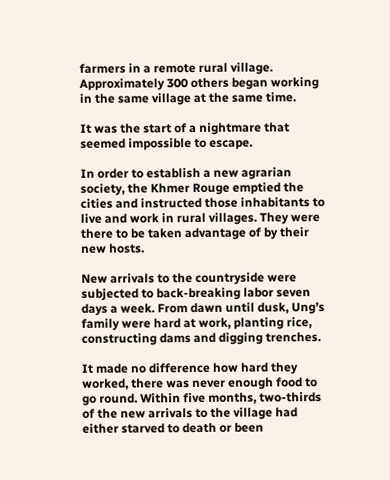farmers in a remote rural village. Approximately 300 others began working in the same village at the same time.

It was the start of a nightmare that seemed impossible to escape.

In order to establish a new agrarian society, the Khmer Rouge emptied the cities and instructed those inhabitants to live and work in rural villages. They were there to be taken advantage of by their new hosts.

New arrivals to the countryside were subjected to back-breaking labor seven days a week. From dawn until dusk, Ung’s family were hard at work, planting rice, constructing dams and digging trenches.

It made no difference how hard they worked, there was never enough food to go round. Within five months, two-thirds of the new arrivals to the village had either starved to death or been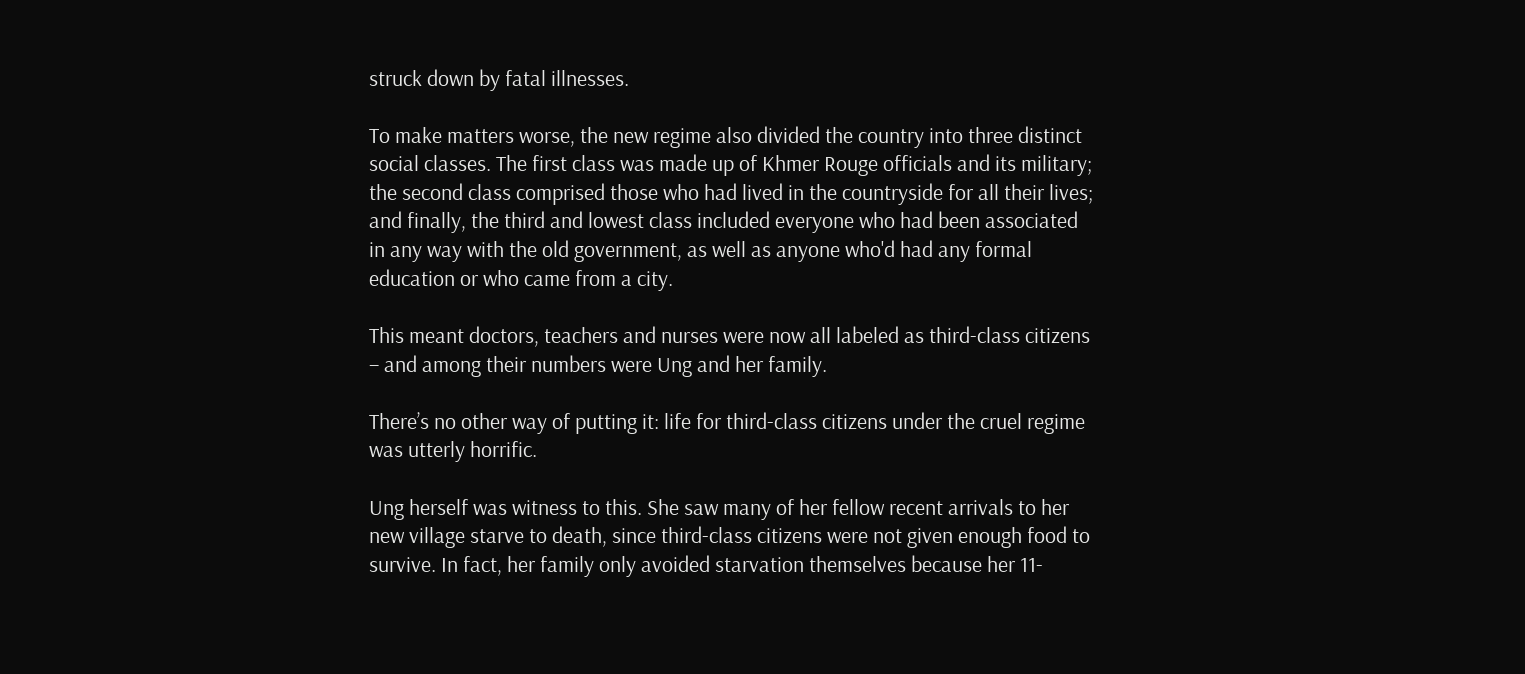struck down by fatal illnesses.

To make matters worse, the new regime also divided the country into three distinct social classes. The first class was made up of Khmer Rouge officials and its military; the second class comprised those who had lived in the countryside for all their lives; and finally, the third and lowest class included everyone who had been associated in any way with the old government, as well as anyone who'd had any formal education or who came from a city.

This meant doctors, teachers and nurses were now all labeled as third-class citizens – and among their numbers were Ung and her family.

There’s no other way of putting it: life for third-class citizens under the cruel regime was utterly horrific.

Ung herself was witness to this. She saw many of her fellow recent arrivals to her new village starve to death, since third-class citizens were not given enough food to survive. In fact, her family only avoided starvation themselves because her 11-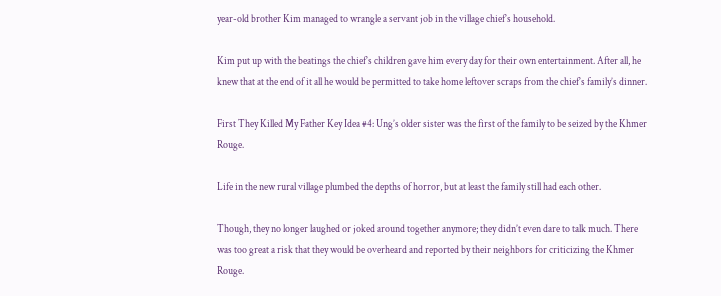year-old brother Kim managed to wrangle a servant job in the village chief’s household.

Kim put up with the beatings the chief’s children gave him every day for their own entertainment. After all, he knew that at the end of it all he would be permitted to take home leftover scraps from the chief’s family’s dinner.

First They Killed My Father Key Idea #4: Ung’s older sister was the first of the family to be seized by the Khmer Rouge.

Life in the new rural village plumbed the depths of horror, but at least the family still had each other.

Though, they no longer laughed or joked around together anymore; they didn’t even dare to talk much. There was too great a risk that they would be overheard and reported by their neighbors for criticizing the Khmer Rouge.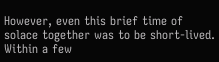However, even this brief time of solace together was to be short-lived. Within a few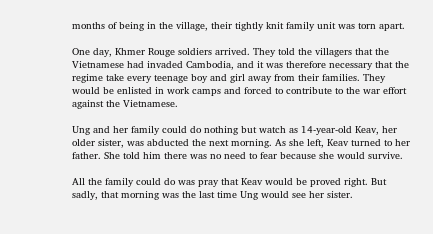months of being in the village, their tightly knit family unit was torn apart.

One day, Khmer Rouge soldiers arrived. They told the villagers that the Vietnamese had invaded Cambodia, and it was therefore necessary that the regime take every teenage boy and girl away from their families. They would be enlisted in work camps and forced to contribute to the war effort against the Vietnamese.

Ung and her family could do nothing but watch as 14-year-old Keav, her older sister, was abducted the next morning. As she left, Keav turned to her father. She told him there was no need to fear because she would survive.

All the family could do was pray that Keav would be proved right. But sadly, that morning was the last time Ung would see her sister.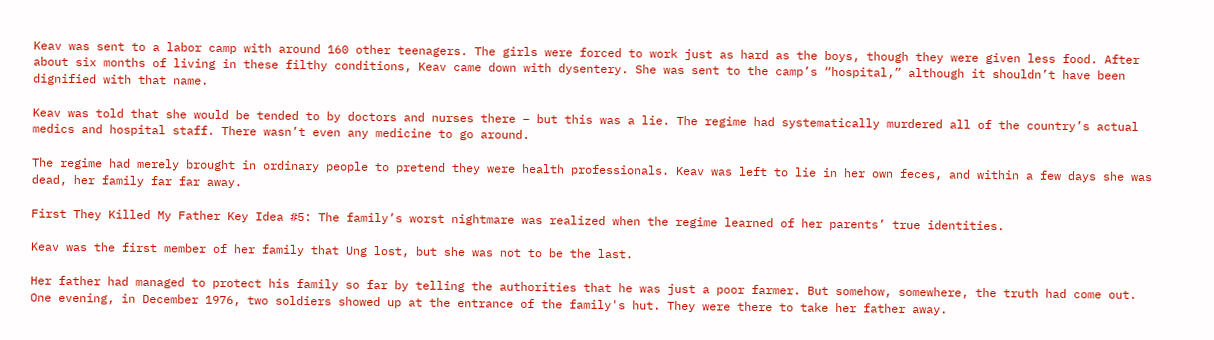Keav was sent to a labor camp with around 160 other teenagers. The girls were forced to work just as hard as the boys, though they were given less food. After about six months of living in these filthy conditions, Keav came down with dysentery. She was sent to the camp’s “hospital,” although it shouldn’t have been dignified with that name.

Keav was told that she would be tended to by doctors and nurses there – but this was a lie. The regime had systematically murdered all of the country’s actual medics and hospital staff. There wasn’t even any medicine to go around.

The regime had merely brought in ordinary people to pretend they were health professionals. Keav was left to lie in her own feces, and within a few days she was dead, her family far far away.

First They Killed My Father Key Idea #5: The family’s worst nightmare was realized when the regime learned of her parents’ true identities.

Keav was the first member of her family that Ung lost, but she was not to be the last.

Her father had managed to protect his family so far by telling the authorities that he was just a poor farmer. But somehow, somewhere, the truth had come out. One evening, in December 1976, two soldiers showed up at the entrance of the family's hut. They were there to take her father away.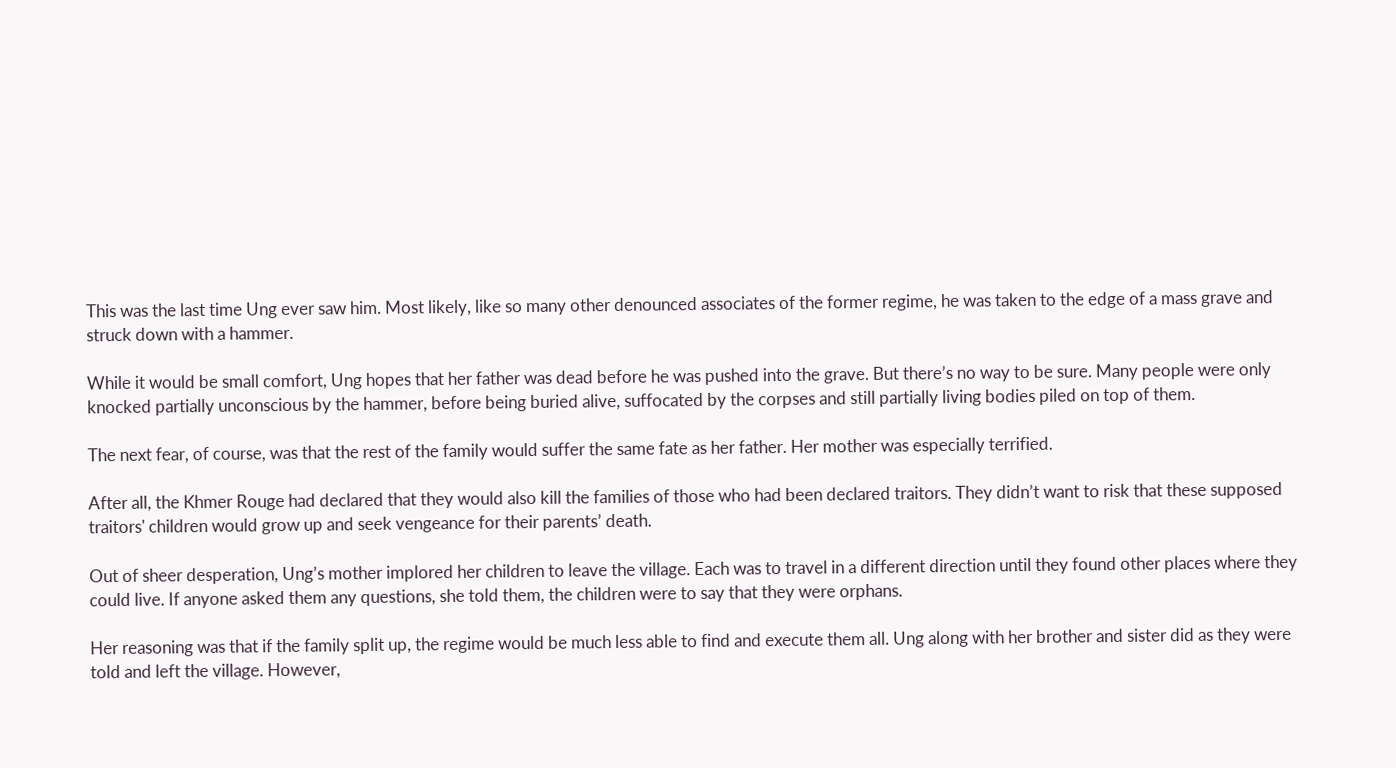This was the last time Ung ever saw him. Most likely, like so many other denounced associates of the former regime, he was taken to the edge of a mass grave and struck down with a hammer.

While it would be small comfort, Ung hopes that her father was dead before he was pushed into the grave. But there’s no way to be sure. Many people were only knocked partially unconscious by the hammer, before being buried alive, suffocated by the corpses and still partially living bodies piled on top of them.

The next fear, of course, was that the rest of the family would suffer the same fate as her father. Her mother was especially terrified.

After all, the Khmer Rouge had declared that they would also kill the families of those who had been declared traitors. They didn’t want to risk that these supposed traitors' children would grow up and seek vengeance for their parents’ death.

Out of sheer desperation, Ung’s mother implored her children to leave the village. Each was to travel in a different direction until they found other places where they could live. If anyone asked them any questions, she told them, the children were to say that they were orphans.

Her reasoning was that if the family split up, the regime would be much less able to find and execute them all. Ung along with her brother and sister did as they were told and left the village. However,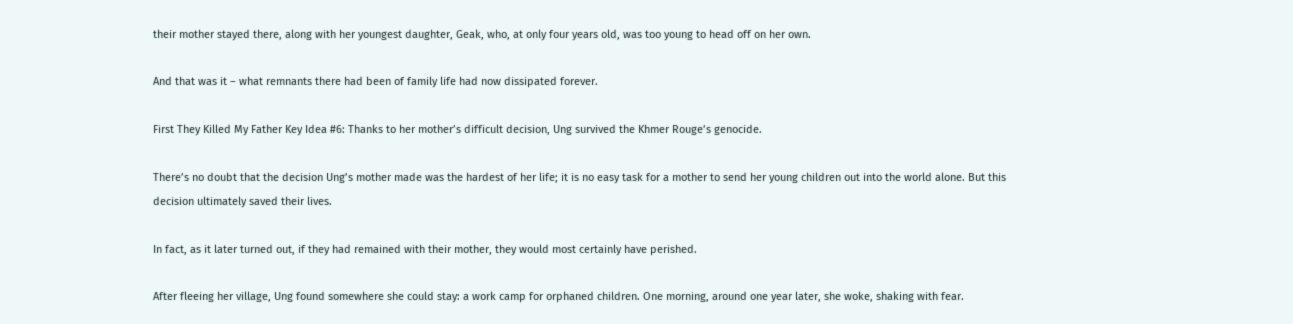their mother stayed there, along with her youngest daughter, Geak, who, at only four years old, was too young to head off on her own.

And that was it – what remnants there had been of family life had now dissipated forever.

First They Killed My Father Key Idea #6: Thanks to her mother’s difficult decision, Ung survived the Khmer Rouge’s genocide.

There’s no doubt that the decision Ung’s mother made was the hardest of her life; it is no easy task for a mother to send her young children out into the world alone. But this decision ultimately saved their lives.

In fact, as it later turned out, if they had remained with their mother, they would most certainly have perished.

After fleeing her village, Ung found somewhere she could stay: a work camp for orphaned children. One morning, around one year later, she woke, shaking with fear.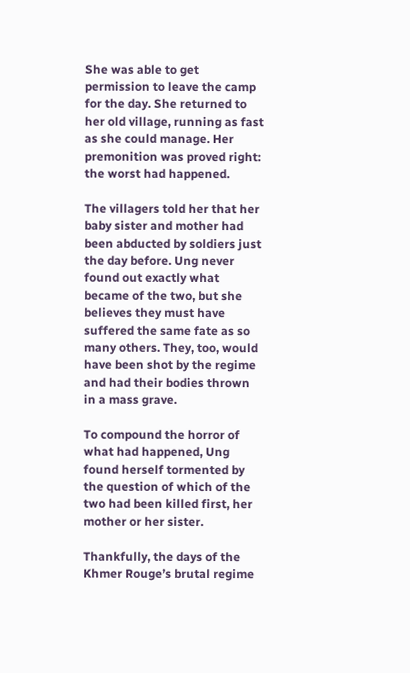She was able to get permission to leave the camp for the day. She returned to her old village, running as fast as she could manage. Her premonition was proved right: the worst had happened.

The villagers told her that her baby sister and mother had been abducted by soldiers just the day before. Ung never found out exactly what became of the two, but she believes they must have suffered the same fate as so many others. They, too, would have been shot by the regime and had their bodies thrown in a mass grave.

To compound the horror of what had happened, Ung found herself tormented by the question of which of the two had been killed first, her mother or her sister.

Thankfully, the days of the Khmer Rouge’s brutal regime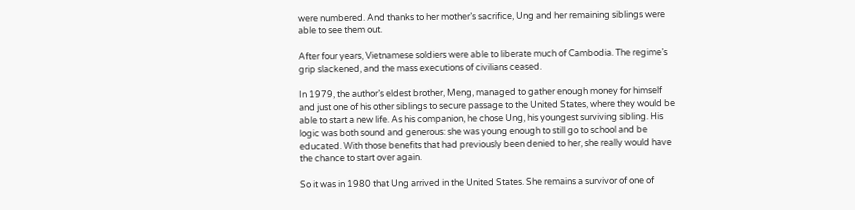were numbered. And thanks to her mother’s sacrifice, Ung and her remaining siblings were able to see them out.

After four years, Vietnamese soldiers were able to liberate much of Cambodia. The regime’s grip slackened, and the mass executions of civilians ceased.

In 1979, the author’s eldest brother, Meng, managed to gather enough money for himself and just one of his other siblings to secure passage to the United States, where they would be able to start a new life. As his companion, he chose Ung, his youngest surviving sibling. His logic was both sound and generous: she was young enough to still go to school and be educated. With those benefits that had previously been denied to her, she really would have the chance to start over again.

So it was in 1980 that Ung arrived in the United States. She remains a survivor of one of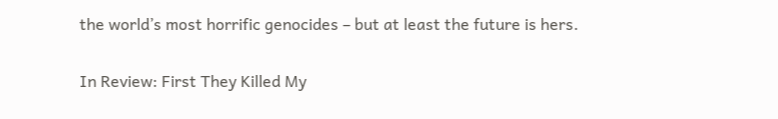the world’s most horrific genocides – but at least the future is hers.

In Review: First They Killed My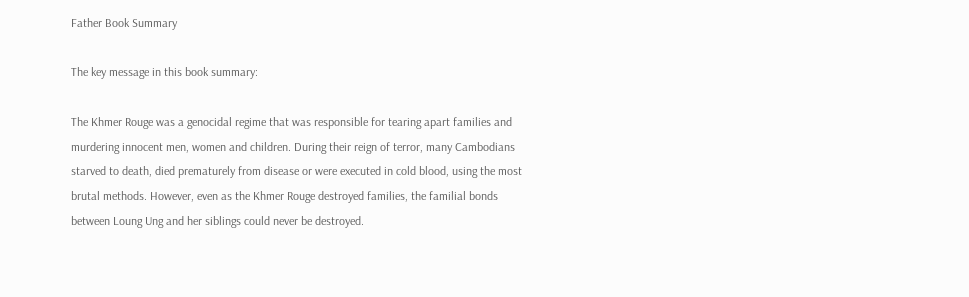Father Book Summary

The key message in this book summary:

The Khmer Rouge was a genocidal regime that was responsible for tearing apart families and murdering innocent men, women and children. During their reign of terror, many Cambodians starved to death, died prematurely from disease or were executed in cold blood, using the most brutal methods. However, even as the Khmer Rouge destroyed families, the familial bonds between Loung Ung and her siblings could never be destroyed.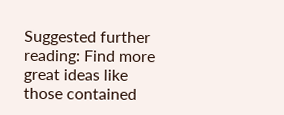Suggested further reading: Find more great ideas like those contained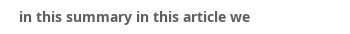in this summary in this article we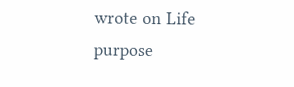wrote on Life purpose